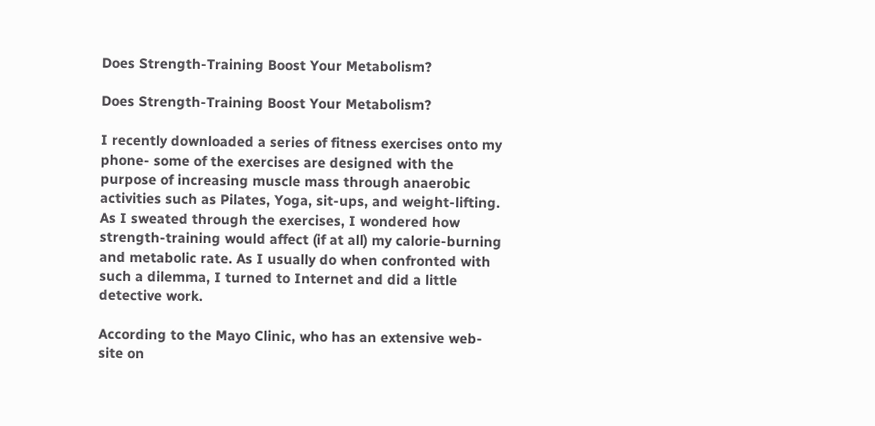Does Strength-Training Boost Your Metabolism?

Does Strength-Training Boost Your Metabolism?

I recently downloaded a series of fitness exercises onto my phone- some of the exercises are designed with the purpose of increasing muscle mass through anaerobic activities such as Pilates, Yoga, sit-ups, and weight-lifting. As I sweated through the exercises, I wondered how strength-training would affect (if at all) my calorie-burning and metabolic rate. As I usually do when confronted with such a dilemma, I turned to Internet and did a little detective work.

According to the Mayo Clinic, who has an extensive web-site on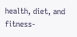health, diet, and fitness-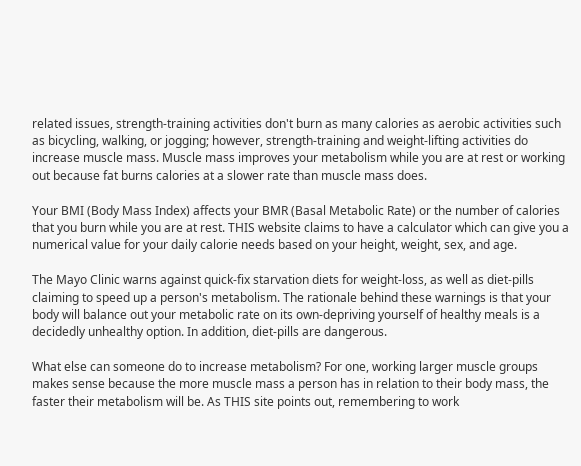related issues, strength-training activities don't burn as many calories as aerobic activities such as bicycling, walking, or jogging; however, strength-training and weight-lifting activities do increase muscle mass. Muscle mass improves your metabolism while you are at rest or working out because fat burns calories at a slower rate than muscle mass does.

Your BMI (Body Mass Index) affects your BMR (Basal Metabolic Rate) or the number of calories that you burn while you are at rest. THIS website claims to have a calculator which can give you a numerical value for your daily calorie needs based on your height, weight, sex, and age.

The Mayo Clinic warns against quick-fix starvation diets for weight-loss, as well as diet-pills claiming to speed up a person's metabolism. The rationale behind these warnings is that your body will balance out your metabolic rate on its own-depriving yourself of healthy meals is a decidedly unhealthy option. In addition, diet-pills are dangerous.

What else can someone do to increase metabolism? For one, working larger muscle groups makes sense because the more muscle mass a person has in relation to their body mass, the faster their metabolism will be. As THIS site points out, remembering to work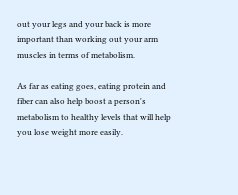out your legs and your back is more important than working out your arm muscles in terms of metabolism.

As far as eating goes, eating protein and fiber can also help boost a person's metabolism to healthy levels that will help you lose weight more easily.